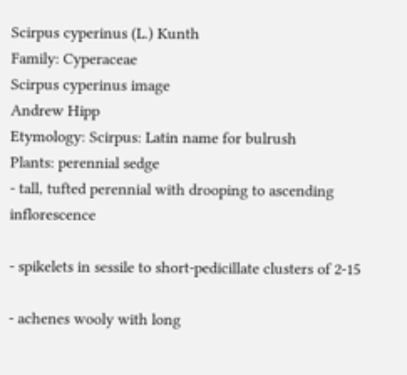Scirpus cyperinus (L.) Kunth
Family: Cyperaceae
Scirpus cyperinus image
Andrew Hipp
Etymology: Scirpus: Latin name for bulrush
Plants: perennial sedge
- tall, tufted perennial with drooping to ascending inflorescence

- spikelets in sessile to short-pedicillate clusters of 2-15

- achenes wooly with long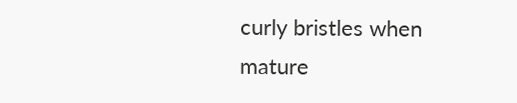curly bristles when mature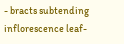- bracts subtending inflorescence leaf-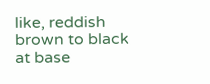like, reddish brown to black at base